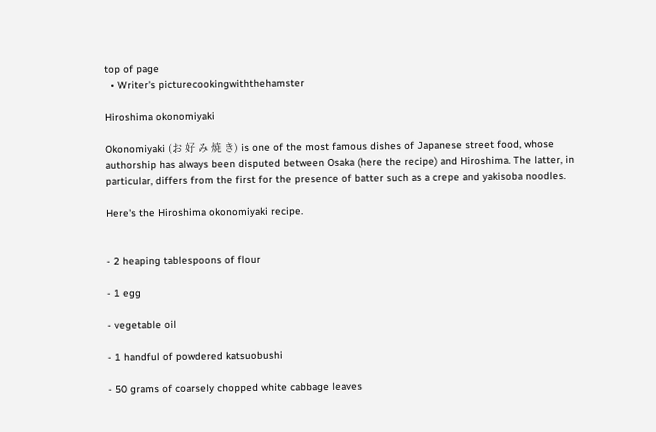top of page
  • Writer's picturecookingwiththehamster

Hiroshima okonomiyaki

Okonomiyaki (お 好 み 焼 き) is one of the most famous dishes of Japanese street food, whose authorship has always been disputed between Osaka (here the recipe) and Hiroshima. The latter, in particular, differs from the first for the presence of batter such as a crepe and yakisoba noodles.

Here's the Hiroshima okonomiyaki recipe.


- 2 heaping tablespoons of flour

- 1 egg

- vegetable oil

- 1 handful of powdered katsuobushi

- 50 grams of coarsely chopped white cabbage leaves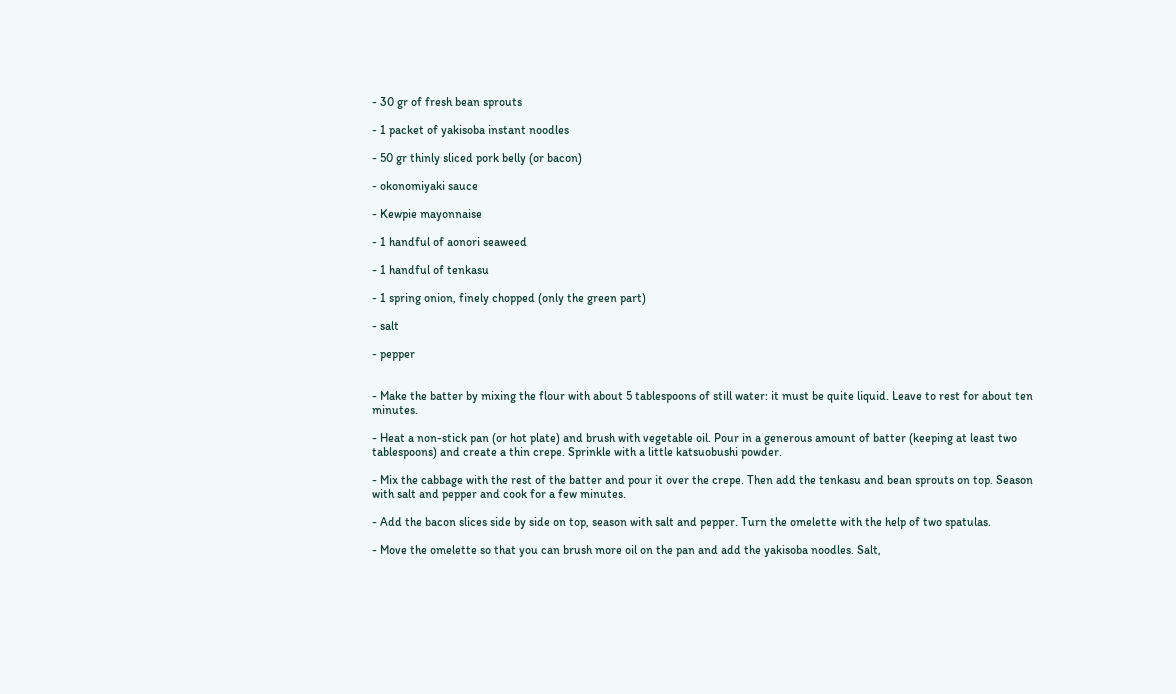- 30 gr of fresh bean sprouts

- 1 packet of yakisoba instant noodles

- 50 gr thinly sliced pork belly (or bacon)

- okonomiyaki sauce

- Kewpie mayonnaise

- 1 handful of aonori seaweed

- 1 handful of tenkasu

- 1 spring onion, finely chopped (only the green part)

- salt

- pepper


- Make the batter by mixing the flour with about 5 tablespoons of still water: it must be quite liquid. Leave to rest for about ten minutes.

- Heat a non-stick pan (or hot plate) and brush with vegetable oil. Pour in a generous amount of batter (keeping at least two tablespoons) and create a thin crepe. Sprinkle with a little katsuobushi powder.

- Mix the cabbage with the rest of the batter and pour it over the crepe. Then add the tenkasu and bean sprouts on top. Season with salt and pepper and cook for a few minutes.

- Add the bacon slices side by side on top, season with salt and pepper. Turn the omelette with the help of two spatulas.

- Move the omelette so that you can brush more oil on the pan and add the yakisoba noodles. Salt,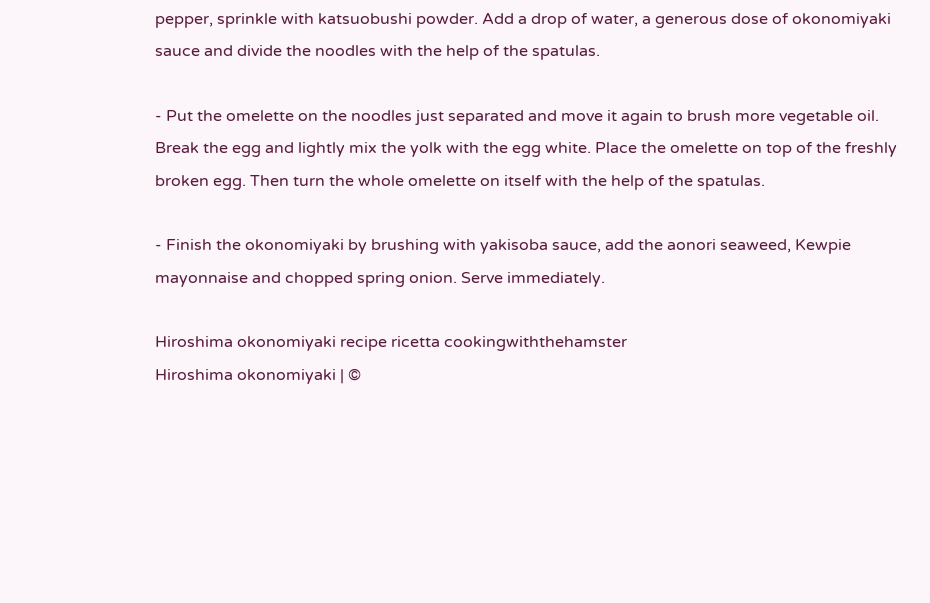pepper, sprinkle with katsuobushi powder. Add a drop of water, a generous dose of okonomiyaki sauce and divide the noodles with the help of the spatulas.

- Put the omelette on the noodles just separated and move it again to brush more vegetable oil. Break the egg and lightly mix the yolk with the egg white. Place the omelette on top of the freshly broken egg. Then turn the whole omelette on itself with the help of the spatulas.

- Finish the okonomiyaki by brushing with yakisoba sauce, add the aonori seaweed, Kewpie mayonnaise and chopped spring onion. Serve immediately.

Hiroshima okonomiyaki recipe ricetta cookingwiththehamster
Hiroshima okonomiyaki | ©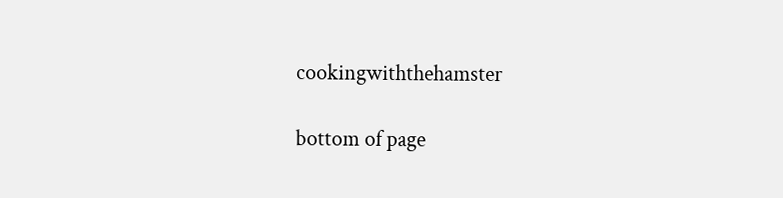cookingwiththehamster

bottom of page